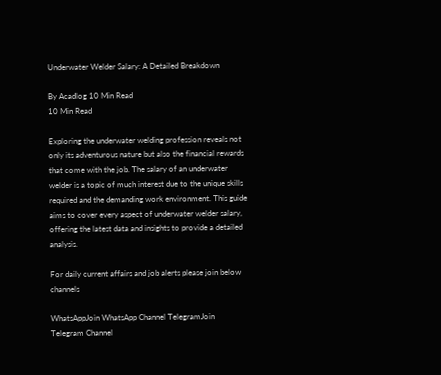Underwater Welder Salary: A Detailed Breakdown

By Acadlog 10 Min Read
10 Min Read

Exploring the underwater welding profession reveals not only its adventurous nature but also the financial rewards that come with the job. The salary of an underwater welder is a topic of much interest due to the unique skills required and the demanding work environment. This guide aims to cover every aspect of underwater welder salary, offering the latest data and insights to provide a detailed analysis.

For daily current affairs and job alerts please join below channels

WhatsAppJoin WhatsApp Channel TelegramJoin Telegram Channel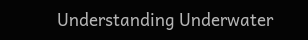Understanding Underwater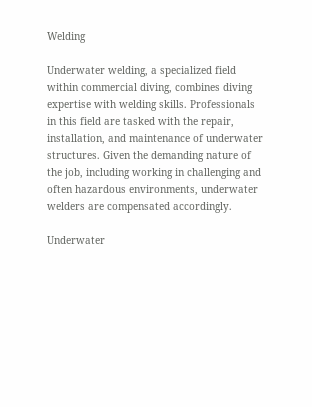Welding

Underwater welding, a specialized field within commercial diving, combines diving expertise with welding skills. Professionals in this field are tasked with the repair, installation, and maintenance of underwater structures. Given the demanding nature of the job, including working in challenging and often hazardous environments, underwater welders are compensated accordingly.

Underwater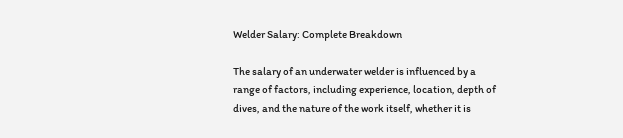Welder Salary: Complete Breakdown

The salary of an underwater welder is influenced by a range of factors, including experience, location, depth of dives, and the nature of the work itself, whether it is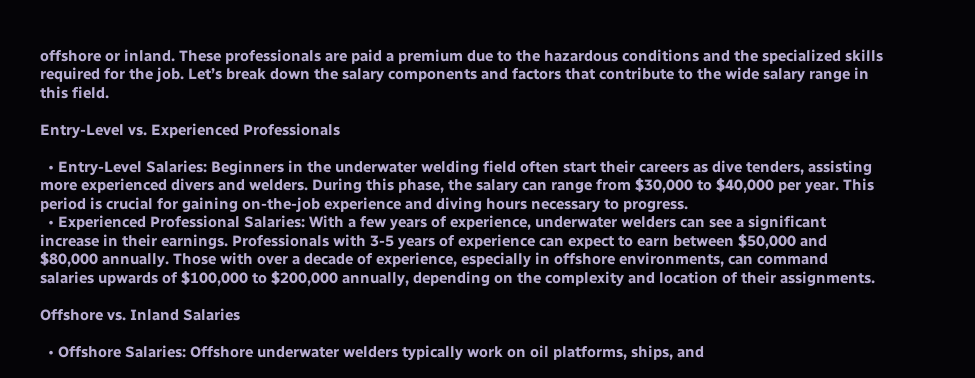offshore or inland. These professionals are paid a premium due to the hazardous conditions and the specialized skills required for the job. Let’s break down the salary components and factors that contribute to the wide salary range in this field.

Entry-Level vs. Experienced Professionals

  • Entry-Level Salaries: Beginners in the underwater welding field often start their careers as dive tenders, assisting more experienced divers and welders. During this phase, the salary can range from $30,000 to $40,000 per year. This period is crucial for gaining on-the-job experience and diving hours necessary to progress.
  • Experienced Professional Salaries: With a few years of experience, underwater welders can see a significant increase in their earnings. Professionals with 3-5 years of experience can expect to earn between $50,000 and $80,000 annually. Those with over a decade of experience, especially in offshore environments, can command salaries upwards of $100,000 to $200,000 annually, depending on the complexity and location of their assignments.

Offshore vs. Inland Salaries

  • Offshore Salaries: Offshore underwater welders typically work on oil platforms, ships, and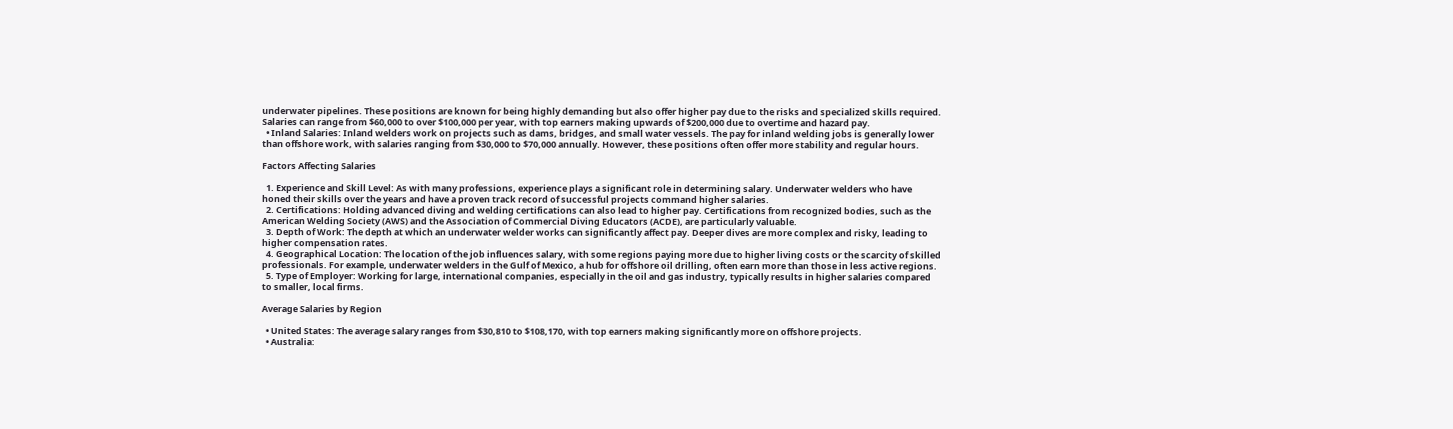underwater pipelines. These positions are known for being highly demanding but also offer higher pay due to the risks and specialized skills required. Salaries can range from $60,000 to over $100,000 per year, with top earners making upwards of $200,000 due to overtime and hazard pay.
  • Inland Salaries: Inland welders work on projects such as dams, bridges, and small water vessels. The pay for inland welding jobs is generally lower than offshore work, with salaries ranging from $30,000 to $70,000 annually. However, these positions often offer more stability and regular hours.

Factors Affecting Salaries

  1. Experience and Skill Level: As with many professions, experience plays a significant role in determining salary. Underwater welders who have honed their skills over the years and have a proven track record of successful projects command higher salaries.
  2. Certifications: Holding advanced diving and welding certifications can also lead to higher pay. Certifications from recognized bodies, such as the American Welding Society (AWS) and the Association of Commercial Diving Educators (ACDE), are particularly valuable.
  3. Depth of Work: The depth at which an underwater welder works can significantly affect pay. Deeper dives are more complex and risky, leading to higher compensation rates.
  4. Geographical Location: The location of the job influences salary, with some regions paying more due to higher living costs or the scarcity of skilled professionals. For example, underwater welders in the Gulf of Mexico, a hub for offshore oil drilling, often earn more than those in less active regions.
  5. Type of Employer: Working for large, international companies, especially in the oil and gas industry, typically results in higher salaries compared to smaller, local firms.

Average Salaries by Region

  • United States: The average salary ranges from $30,810 to $108,170, with top earners making significantly more on offshore projects.
  • Australia: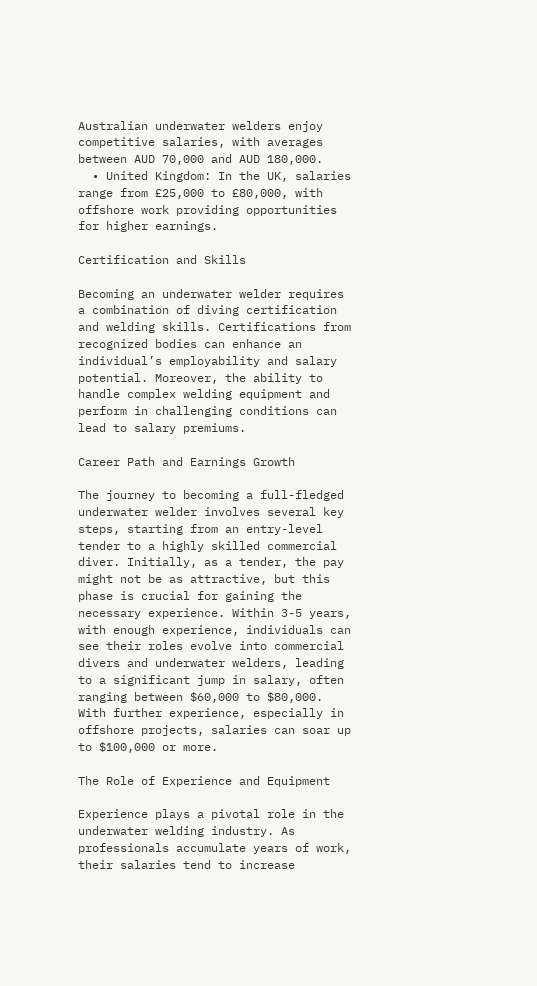Australian underwater welders enjoy competitive salaries, with averages between AUD 70,000 and AUD 180,000.
  • United Kingdom: In the UK, salaries range from £25,000 to £80,000, with offshore work providing opportunities for higher earnings.

Certification and Skills

Becoming an underwater welder requires a combination of diving certification and welding skills. Certifications from recognized bodies can enhance an individual’s employability and salary potential. Moreover, the ability to handle complex welding equipment and perform in challenging conditions can lead to salary premiums.

Career Path and Earnings Growth

The journey to becoming a full-fledged underwater welder involves several key steps, starting from an entry-level tender to a highly skilled commercial diver. Initially, as a tender, the pay might not be as attractive, but this phase is crucial for gaining the necessary experience. Within 3-5 years, with enough experience, individuals can see their roles evolve into commercial divers and underwater welders, leading to a significant jump in salary, often ranging between $60,000 to $80,000. With further experience, especially in offshore projects, salaries can soar up to $100,000 or more.

The Role of Experience and Equipment

Experience plays a pivotal role in the underwater welding industry. As professionals accumulate years of work, their salaries tend to increase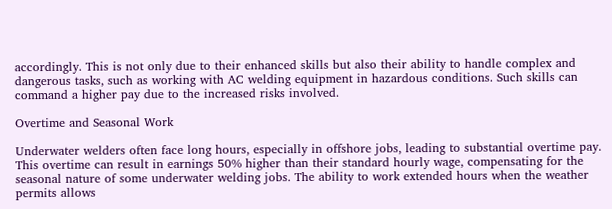accordingly. This is not only due to their enhanced skills but also their ability to handle complex and dangerous tasks, such as working with AC welding equipment in hazardous conditions. Such skills can command a higher pay due to the increased risks involved.

Overtime and Seasonal Work

Underwater welders often face long hours, especially in offshore jobs, leading to substantial overtime pay. This overtime can result in earnings 50% higher than their standard hourly wage, compensating for the seasonal nature of some underwater welding jobs. The ability to work extended hours when the weather permits allows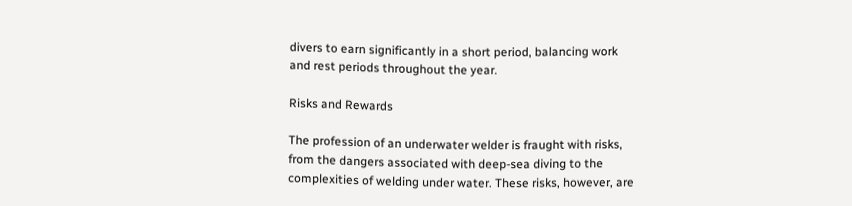divers to earn significantly in a short period, balancing work and rest periods throughout the year.

Risks and Rewards

The profession of an underwater welder is fraught with risks, from the dangers associated with deep-sea diving to the complexities of welding under water. These risks, however, are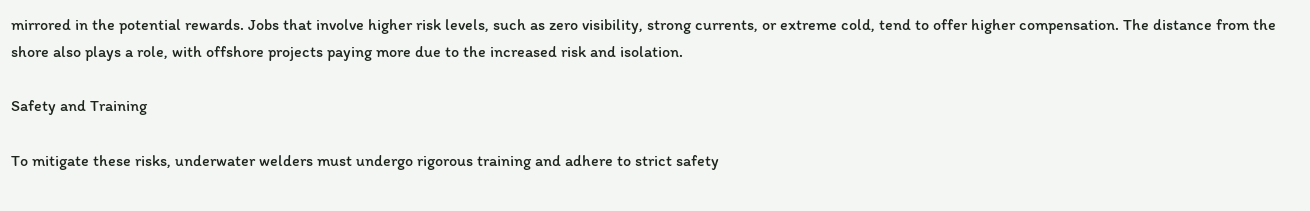mirrored in the potential rewards. Jobs that involve higher risk levels, such as zero visibility, strong currents, or extreme cold, tend to offer higher compensation. The distance from the shore also plays a role, with offshore projects paying more due to the increased risk and isolation.

Safety and Training

To mitigate these risks, underwater welders must undergo rigorous training and adhere to strict safety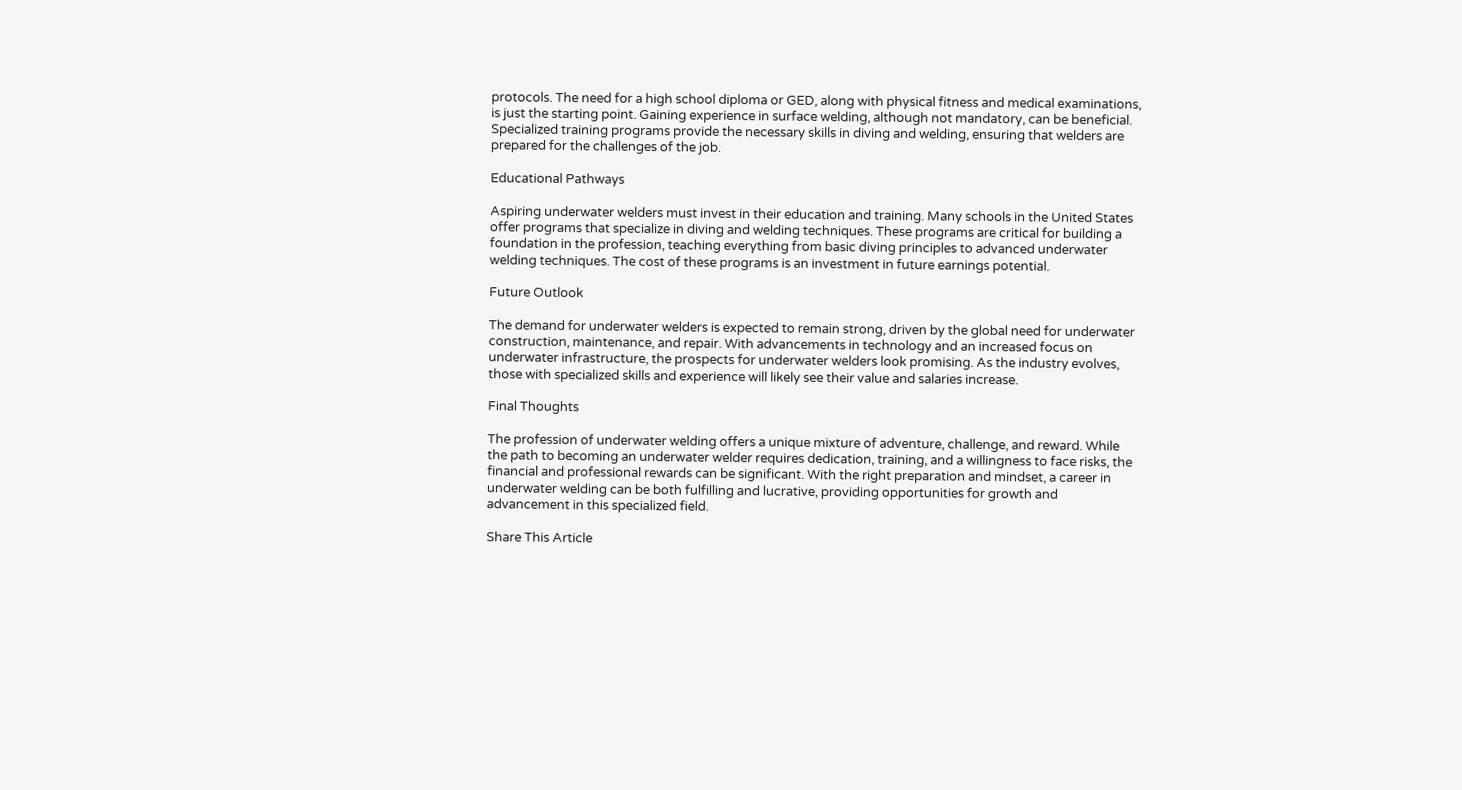protocols. The need for a high school diploma or GED, along with physical fitness and medical examinations, is just the starting point. Gaining experience in surface welding, although not mandatory, can be beneficial. Specialized training programs provide the necessary skills in diving and welding, ensuring that welders are prepared for the challenges of the job.

Educational Pathways

Aspiring underwater welders must invest in their education and training. Many schools in the United States offer programs that specialize in diving and welding techniques. These programs are critical for building a foundation in the profession, teaching everything from basic diving principles to advanced underwater welding techniques. The cost of these programs is an investment in future earnings potential.

Future Outlook

The demand for underwater welders is expected to remain strong, driven by the global need for underwater construction, maintenance, and repair. With advancements in technology and an increased focus on underwater infrastructure, the prospects for underwater welders look promising. As the industry evolves, those with specialized skills and experience will likely see their value and salaries increase.

Final Thoughts

The profession of underwater welding offers a unique mixture of adventure, challenge, and reward. While the path to becoming an underwater welder requires dedication, training, and a willingness to face risks, the financial and professional rewards can be significant. With the right preparation and mindset, a career in underwater welding can be both fulfilling and lucrative, providing opportunities for growth and advancement in this specialized field.

Share This Article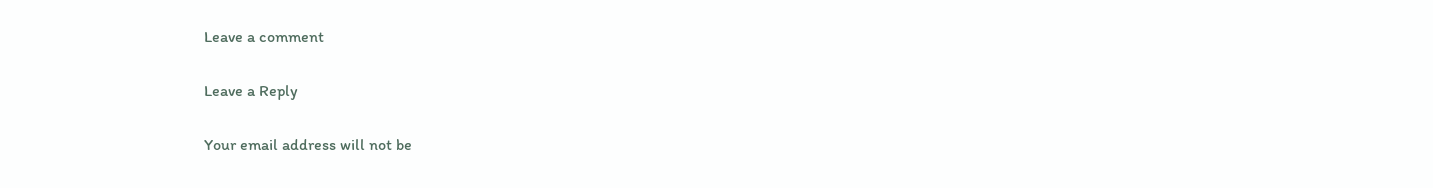Leave a comment

Leave a Reply

Your email address will not be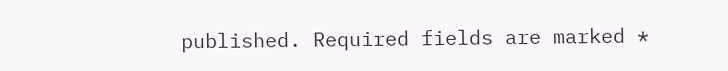published. Required fields are marked *